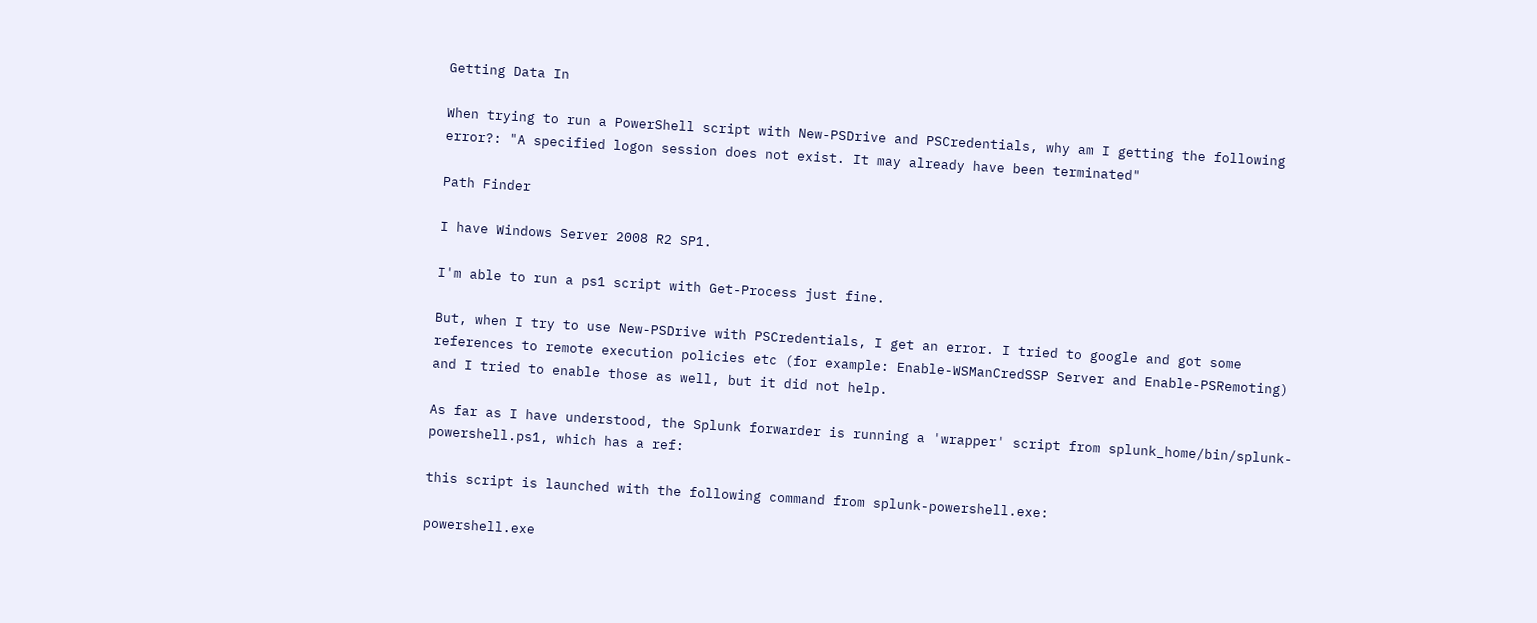Getting Data In

When trying to run a PowerShell script with New-PSDrive and PSCredentials, why am I getting the following error?: "A specified logon session does not exist. It may already have been terminated"

Path Finder

I have Windows Server 2008 R2 SP1.

I'm able to run a ps1 script with Get-Process just fine.

But, when I try to use New-PSDrive with PSCredentials, I get an error. I tried to google and got some references to remote execution policies etc (for example: Enable-WSManCredSSP Server and Enable-PSRemoting) and I tried to enable those as well, but it did not help.

As far as I have understood, the Splunk forwarder is running a 'wrapper' script from splunk_home/bin/splunk-powershell.ps1, which has a ref:

this script is launched with the following command from splunk-powershell.exe:

powershell.exe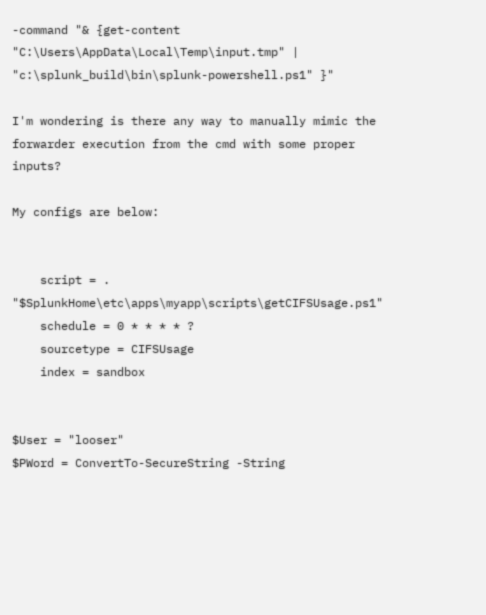-command "& {get-content "C:\Users\AppData\Local\Temp\input.tmp" | "c:\splunk_build\bin\splunk-powershell.ps1" }"

I'm wondering is there any way to manually mimic the forwarder execution from the cmd with some proper inputs?

My configs are below:


    script = . "$SplunkHome\etc\apps\myapp\scripts\getCIFSUsage.ps1"
    schedule = 0 * * * * ?
    sourcetype = CIFSUsage
    index = sandbox


$User = "looser"
$PWord = ConvertTo-SecureString -String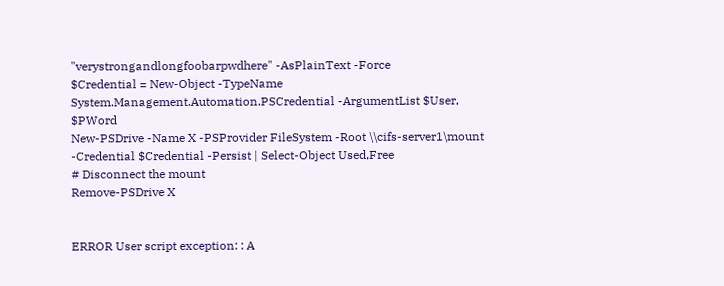"verystrongandlongfoobarpwdhere" -AsPlainText -Force
$Credential = New-Object -TypeName System.Management.Automation.PSCredential -ArgumentList $User, $PWord
New-PSDrive -Name X -PSProvider FileSystem -Root \\cifs-server1\mount -Credential $Credential -Persist | Select-Object Used,Free
# Disconnect the mount
Remove-PSDrive X


ERROR User script exception: : A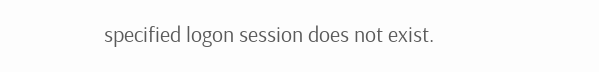specified logon session does not exist.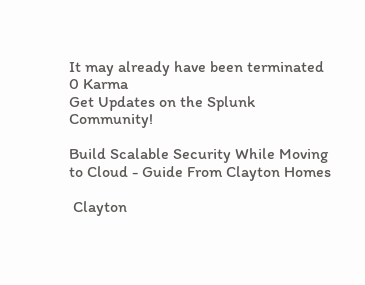It may already have been terminated
0 Karma
Get Updates on the Splunk Community!

Build Scalable Security While Moving to Cloud - Guide From Clayton Homes

 Clayton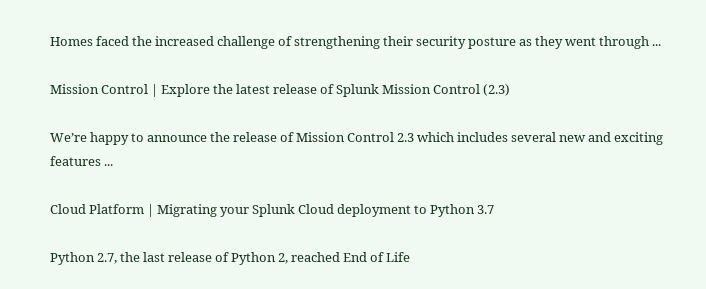Homes faced the increased challenge of strengthening their security posture as they went through ...

Mission Control | Explore the latest release of Splunk Mission Control (2.3)

We’re happy to announce the release of Mission Control 2.3 which includes several new and exciting features ...

Cloud Platform | Migrating your Splunk Cloud deployment to Python 3.7

Python 2.7, the last release of Python 2, reached End of Life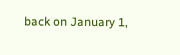back on January 1,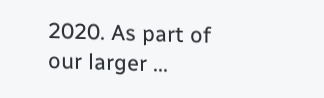2020. As part of our larger ...